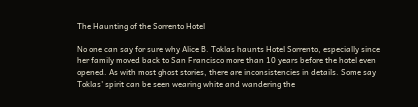The Haunting of the Sorrento Hotel

No one can say for sure why Alice B. Toklas haunts Hotel Sorrento, especially since her family moved back to San Francisco more than 10 years before the hotel even opened. As with most ghost stories, there are inconsistencies in details. Some say Toklas' spirit can be seen wearing white and wandering the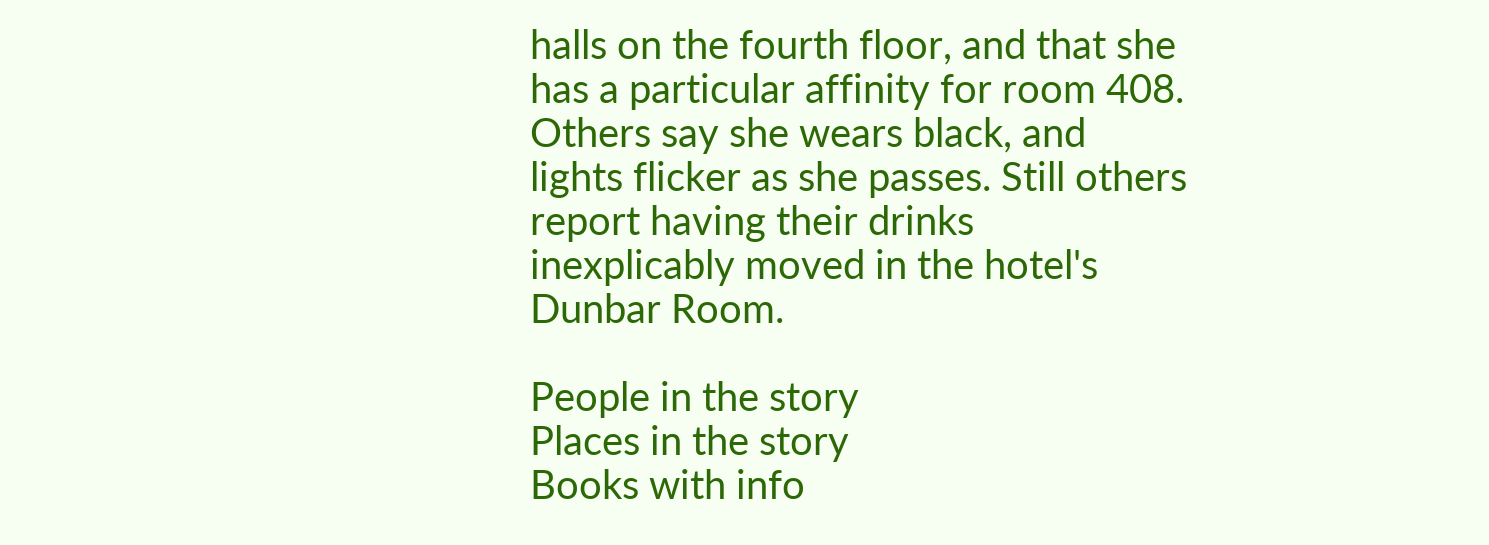halls on the fourth floor, and that she has a particular affinity for room 408. Others say she wears black, and lights flicker as she passes. Still others report having their drinks inexplicably moved in the hotel's Dunbar Room.

People in the story
Places in the story
Books with info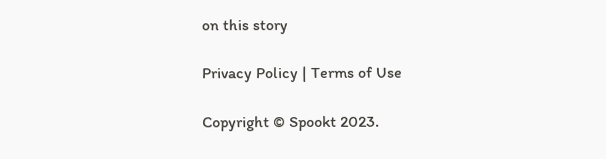on this story

Privacy Policy | Terms of Use

Copyright © Spookt 2023.